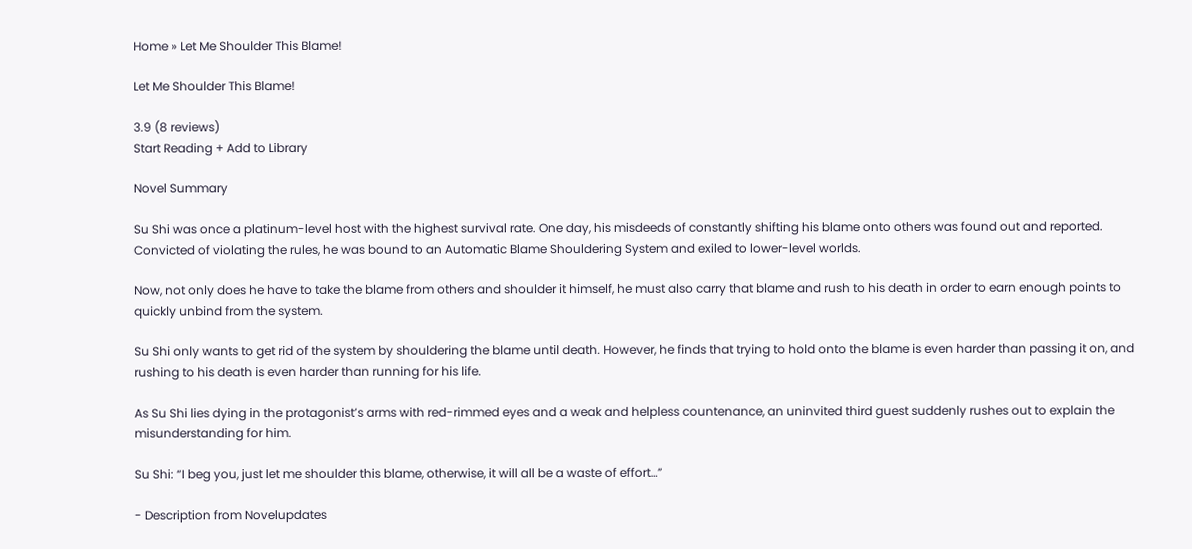Home » Let Me Shoulder This Blame!

Let Me Shoulder This Blame!

3.9 (8 reviews)
Start Reading + Add to Library

Novel Summary

Su Shi was once a platinum-level host with the highest survival rate. One day, his misdeeds of constantly shifting his blame onto others was found out and reported. Convicted of violating the rules, he was bound to an Automatic Blame Shouldering System and exiled to lower-level worlds.

Now, not only does he have to take the blame from others and shoulder it himself, he must also carry that blame and rush to his death in order to earn enough points to quickly unbind from the system.

Su Shi only wants to get rid of the system by shouldering the blame until death. However, he finds that trying to hold onto the blame is even harder than passing it on, and rushing to his death is even harder than running for his life.

As Su Shi lies dying in the protagonist’s arms with red-rimmed eyes and a weak and helpless countenance, an uninvited third guest suddenly rushes out to explain the misunderstanding for him.

Su Shi: “I beg you, just let me shoulder this blame, otherwise, it will all be a waste of effort…”

- Description from Novelupdates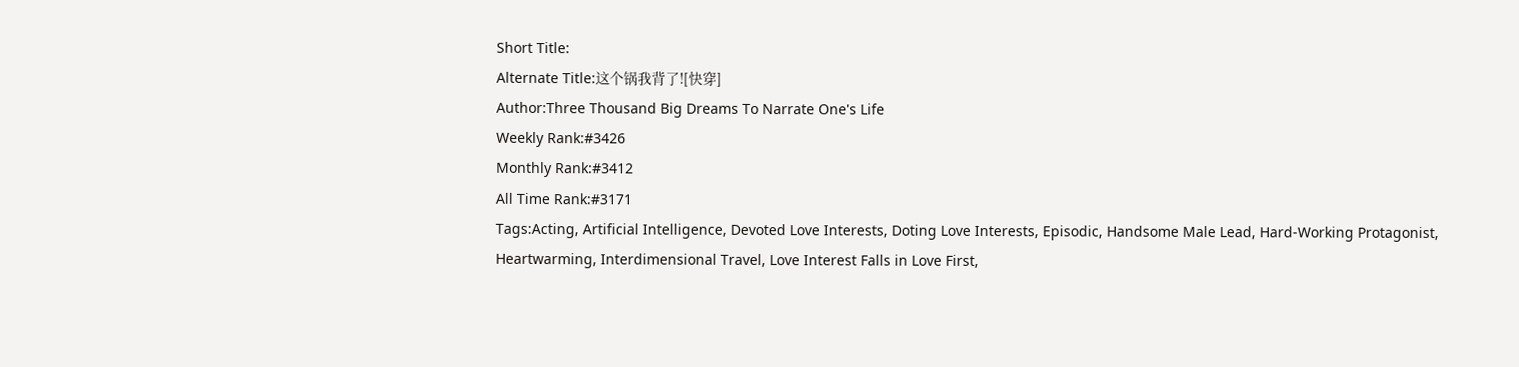Short Title:
Alternate Title:这个锅我背了![快穿]
Author:Three Thousand Big Dreams To Narrate One's Life
Weekly Rank:#3426
Monthly Rank:#3412
All Time Rank:#3171
Tags:Acting, Artificial Intelligence, Devoted Love Interests, Doting Love Interests, Episodic, Handsome Male Lead, Hard-Working Protagonist, Heartwarming, Interdimensional Travel, Love Interest Falls in Love First,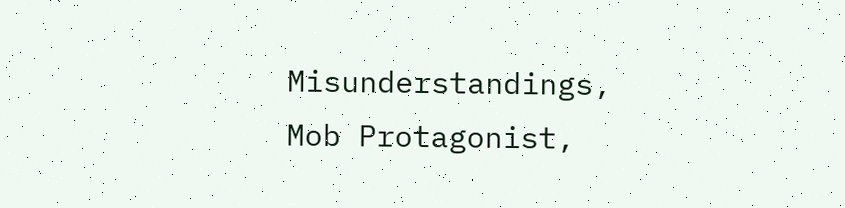Misunderstandings, Mob Protagonist,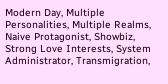Modern Day, Multiple Personalities, Multiple Realms, Naive Protagonist, Showbiz, Strong Love Interests, System Administrator, Transmigration,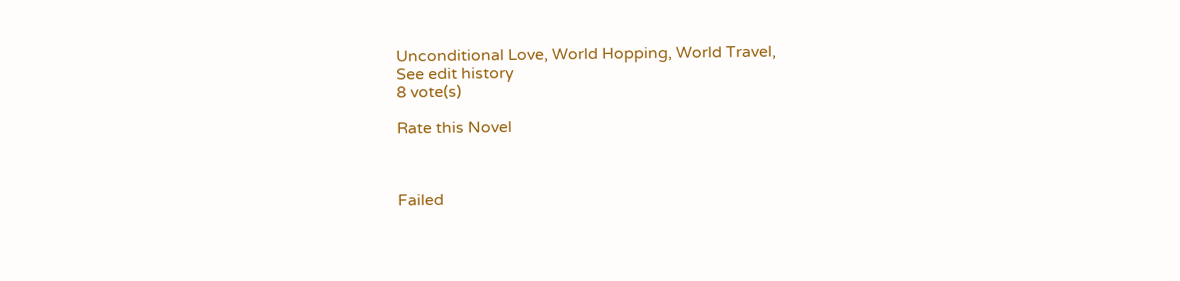Unconditional Love, World Hopping, World Travel,
See edit history
8 vote(s)

Rate this Novel



Failed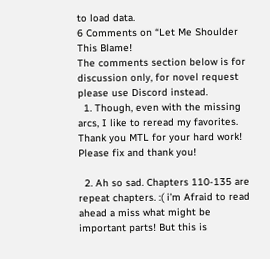to load data.
6 Comments on “Let Me Shoulder This Blame!
The comments section below is for discussion only, for novel request please use Discord instead.
  1. Though, even with the missing arcs, I like to reread my favorites. Thank you MTL for your hard work! Please fix and thank you!

  2. Ah so sad. Chapters 110-135 are repeat chapters. :( i’m Afraid to read ahead a miss what might be important parts! But this is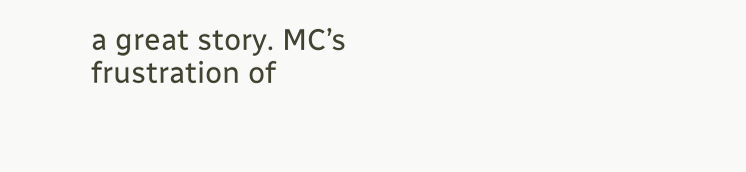a great story. MC’s frustration of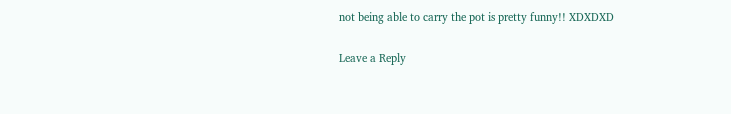not being able to carry the pot is pretty funny!! XDXDXD

Leave a Reply